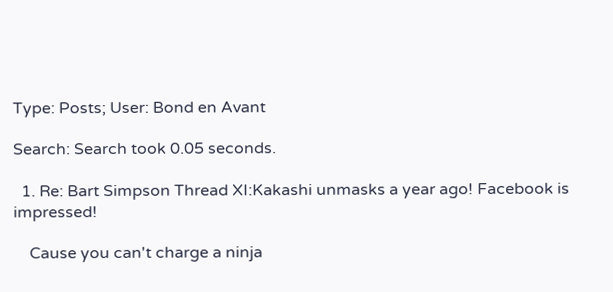Type: Posts; User: Bond en Avant

Search: Search took 0.05 seconds.

  1. Re: Bart Simpson Thread XI:Kakashi unmasks a year ago! Facebook is impressed!

    Cause you can't charge a ninja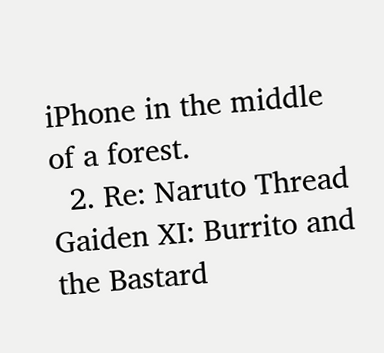iPhone in the middle of a forest.
  2. Re: Naruto Thread Gaiden XI: Burrito and the Bastard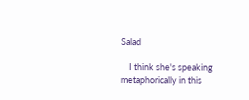Salad

    I think she's speaking metaphorically in this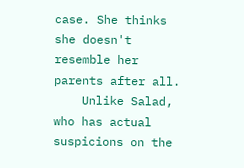case. She thinks she doesn't resemble her parents after all.
    Unlike Salad, who has actual suspicions on the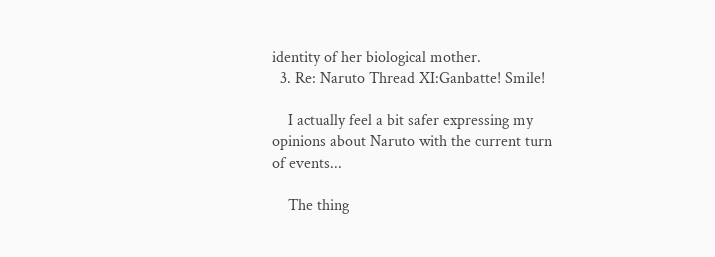identity of her biological mother.
  3. Re: Naruto Thread XI:Ganbatte! Smile!

    I actually feel a bit safer expressing my opinions about Naruto with the current turn of events...

    The thing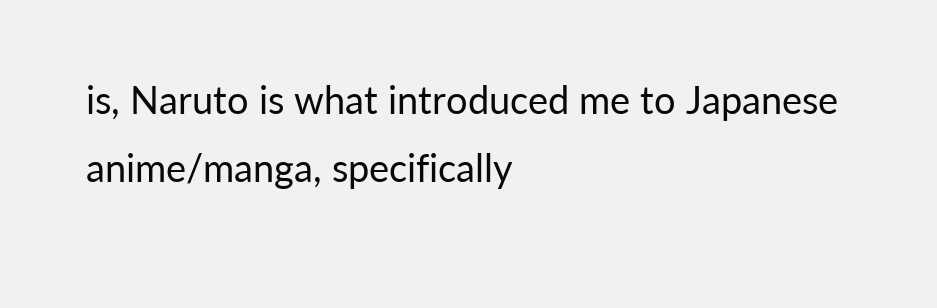is, Naruto is what introduced me to Japanese anime/manga, specifically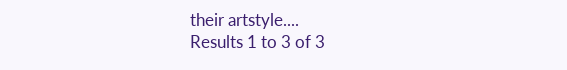their artstyle....
Results 1 to 3 of 3